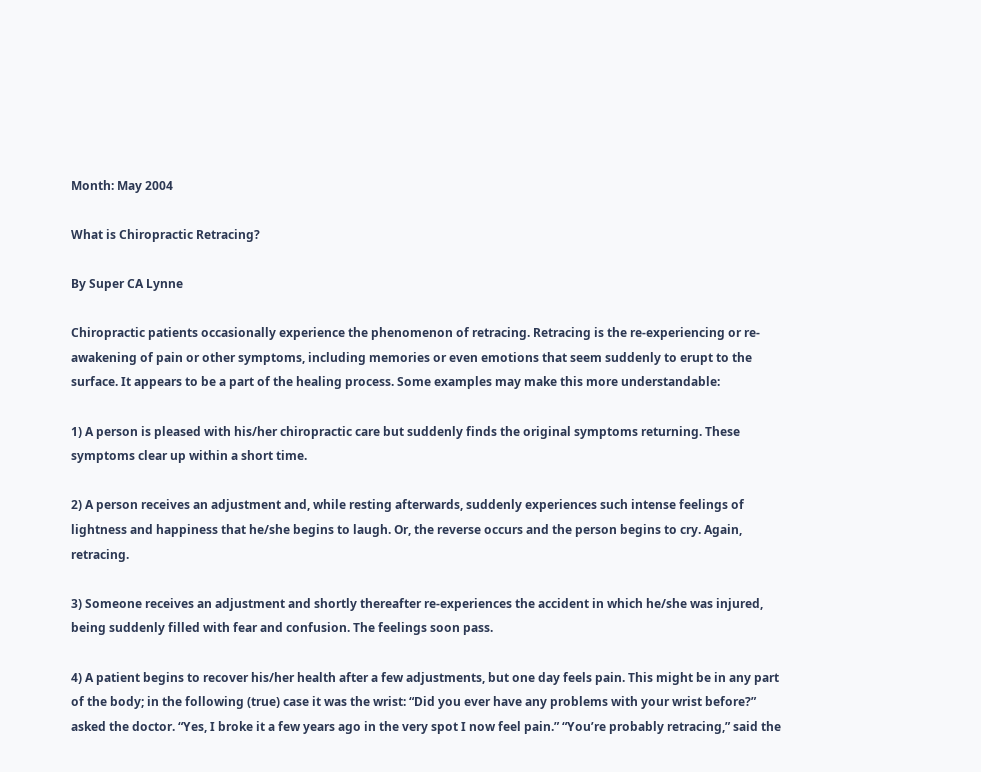Month: May 2004

What is Chiropractic Retracing?

By Super CA Lynne

Chiropractic patients occasionally experience the phenomenon of retracing. Retracing is the re-experiencing or re-awakening of pain or other symptoms, including memories or even emotions that seem suddenly to erupt to the surface. It appears to be a part of the healing process. Some examples may make this more understandable:

1) A person is pleased with his/her chiropractic care but suddenly finds the original symptoms returning. These symptoms clear up within a short time.

2) A person receives an adjustment and, while resting afterwards, suddenly experiences such intense feelings of lightness and happiness that he/she begins to laugh. Or, the reverse occurs and the person begins to cry. Again, retracing.

3) Someone receives an adjustment and shortly thereafter re-experiences the accident in which he/she was injured, being suddenly filled with fear and confusion. The feelings soon pass.

4) A patient begins to recover his/her health after a few adjustments, but one day feels pain. This might be in any part of the body; in the following (true) case it was the wrist: “Did you ever have any problems with your wrist before?” asked the doctor. “Yes, I broke it a few years ago in the very spot I now feel pain.” “You’re probably retracing,” said the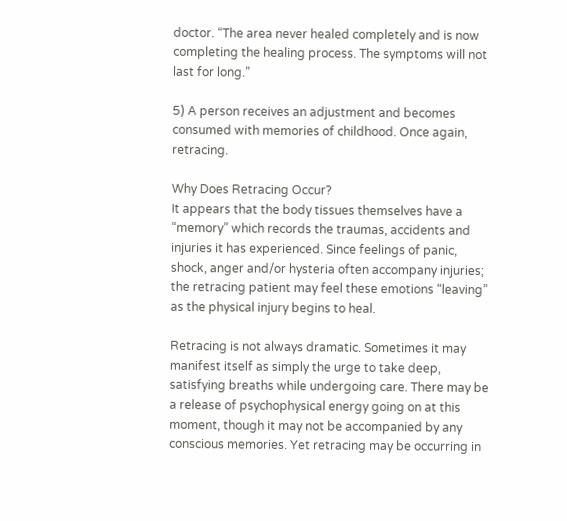doctor. “The area never healed completely and is now completing the healing process. The symptoms will not last for long.”

5) A person receives an adjustment and becomes consumed with memories of childhood. Once again, retracing.

Why Does Retracing Occur?
It appears that the body tissues themselves have a “memory” which records the traumas, accidents and injuries it has experienced. Since feelings of panic, shock, anger and/or hysteria often accompany injuries; the retracing patient may feel these emotions “leaving” as the physical injury begins to heal.

Retracing is not always dramatic. Sometimes it may manifest itself as simply the urge to take deep, satisfying breaths while undergoing care. There may be a release of psychophysical energy going on at this moment, though it may not be accompanied by any conscious memories. Yet retracing may be occurring in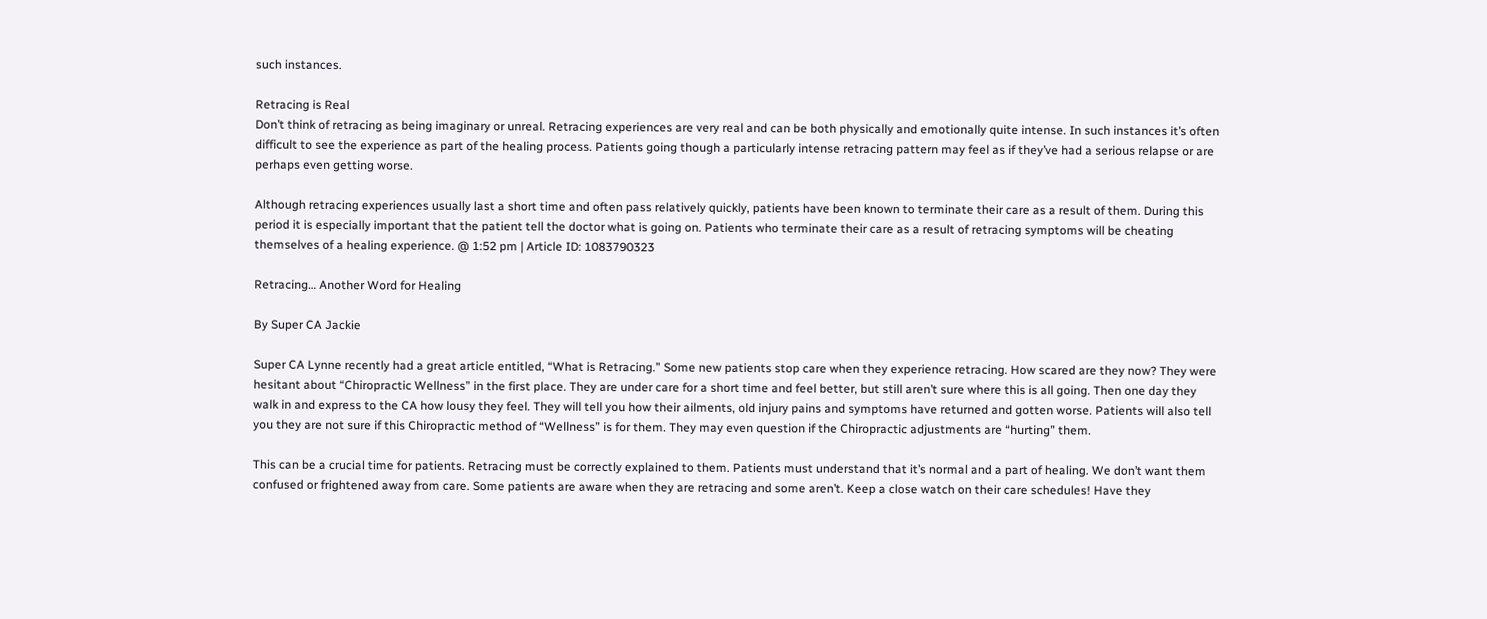such instances.

Retracing is Real
Don’t think of retracing as being imaginary or unreal. Retracing experiences are very real and can be both physically and emotionally quite intense. In such instances it’s often difficult to see the experience as part of the healing process. Patients going though a particularly intense retracing pattern may feel as if they’ve had a serious relapse or are perhaps even getting worse.

Although retracing experiences usually last a short time and often pass relatively quickly, patients have been known to terminate their care as a result of them. During this period it is especially important that the patient tell the doctor what is going on. Patients who terminate their care as a result of retracing symptoms will be cheating themselves of a healing experience. @ 1:52 pm | Article ID: 1083790323

Retracing… Another Word for Healing

By Super CA Jackie

Super CA Lynne recently had a great article entitled, “What is Retracing.” Some new patients stop care when they experience retracing. How scared are they now? They were hesitant about “Chiropractic Wellness” in the first place. They are under care for a short time and feel better, but still aren’t sure where this is all going. Then one day they walk in and express to the CA how lousy they feel. They will tell you how their ailments, old injury pains and symptoms have returned and gotten worse. Patients will also tell you they are not sure if this Chiropractic method of “Wellness” is for them. They may even question if the Chiropractic adjustments are “hurting” them.

This can be a crucial time for patients. Retracing must be correctly explained to them. Patients must understand that it’s normal and a part of healing. We don’t want them confused or frightened away from care. Some patients are aware when they are retracing and some aren’t. Keep a close watch on their care schedules! Have they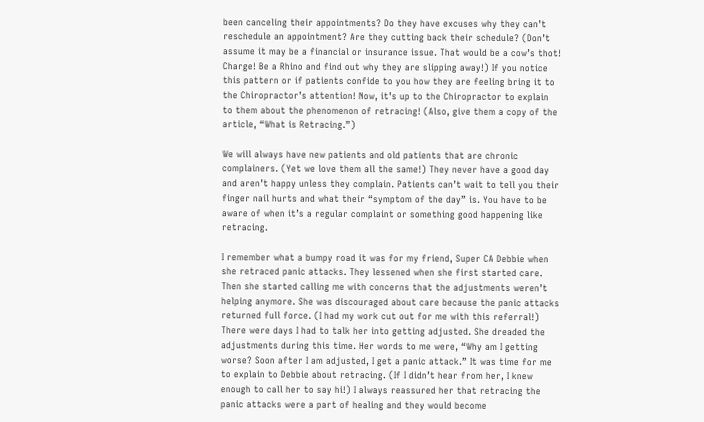been canceling their appointments? Do they have excuses why they can’t reschedule an appointment? Are they cutting back their schedule? (Don’t assume it may be a financial or insurance issue. That would be a cow’s thot! Charge! Be a Rhino and find out why they are slipping away!) If you notice this pattern or if patients confide to you how they are feeling bring it to the Chiropractor’s attention! Now, it’s up to the Chiropractor to explain to them about the phenomenon of retracing! (Also, give them a copy of the article, “What is Retracing.”)

We will always have new patients and old patients that are chronic complainers. (Yet we love them all the same!) They never have a good day and aren’t happy unless they complain. Patients can’t wait to tell you their finger nail hurts and what their “symptom of the day” is. You have to be aware of when it’s a regular complaint or something good happening like retracing.

I remember what a bumpy road it was for my friend, Super CA Debbie when she retraced panic attacks. They lessened when she first started care. Then she started calling me with concerns that the adjustments weren’t helping anymore. She was discouraged about care because the panic attacks returned full force. (I had my work cut out for me with this referral!) There were days I had to talk her into getting adjusted. She dreaded the adjustments during this time. Her words to me were, “Why am I getting worse? Soon after I am adjusted, I get a panic attack.” It was time for me to explain to Debbie about retracing. (If I didn’t hear from her, I knew enough to call her to say hi!) I always reassured her that retracing the panic attacks were a part of healing and they would become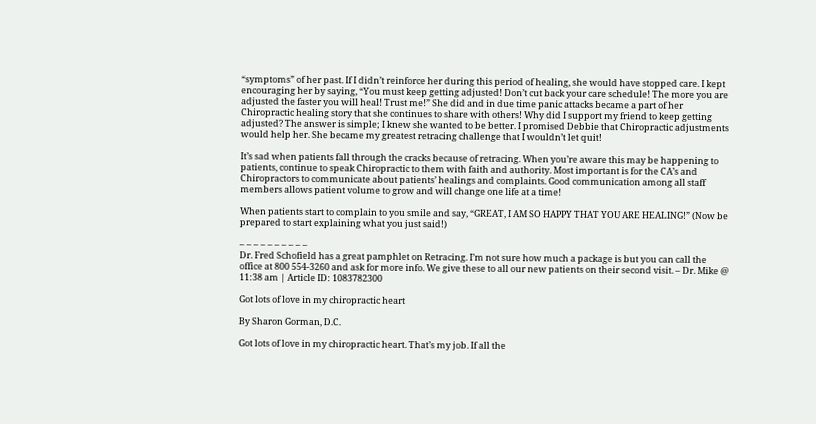“symptoms” of her past. If I didn’t reinforce her during this period of healing, she would have stopped care. I kept encouraging her by saying, “You must keep getting adjusted! Don’t cut back your care schedule! The more you are adjusted the faster you will heal! Trust me!” She did and in due time panic attacks became a part of her Chiropractic healing story that she continues to share with others! Why did I support my friend to keep getting adjusted? The answer is simple; I knew she wanted to be better. I promised Debbie that Chiropractic adjustments would help her. She became my greatest retracing challenge that I wouldn’t let quit!

It’s sad when patients fall through the cracks because of retracing. When you’re aware this may be happening to patients, continue to speak Chiropractic to them with faith and authority. Most important is for the CA’s and Chiropractors to communicate about patients’ healings and complaints. Good communication among all staff members allows patient volume to grow and will change one life at a time!

When patients start to complain to you smile and say, “GREAT, I AM SO HAPPY THAT YOU ARE HEALING!” (Now be prepared to start explaining what you just said!)

– – – – – – – – – –
Dr. Fred Schofield has a great pamphlet on Retracing. I’m not sure how much a package is but you can call the office at 800 554-3260 and ask for more info. We give these to all our new patients on their second visit. – Dr. Mike @ 11:38 am | Article ID: 1083782300

Got lots of love in my chiropractic heart

By Sharon Gorman, D.C.

Got lots of love in my chiropractic heart. That’s my job. If all the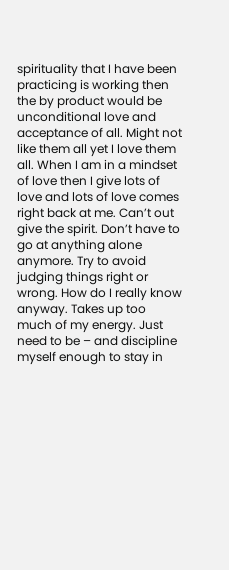spirituality that I have been practicing is working then the by product would be unconditional love and acceptance of all. Might not like them all yet I love them all. When I am in a mindset of love then I give lots of love and lots of love comes right back at me. Can’t out give the spirit. Don’t have to go at anything alone anymore. Try to avoid judging things right or wrong. How do I really know anyway. Takes up too much of my energy. Just need to be – and discipline myself enough to stay in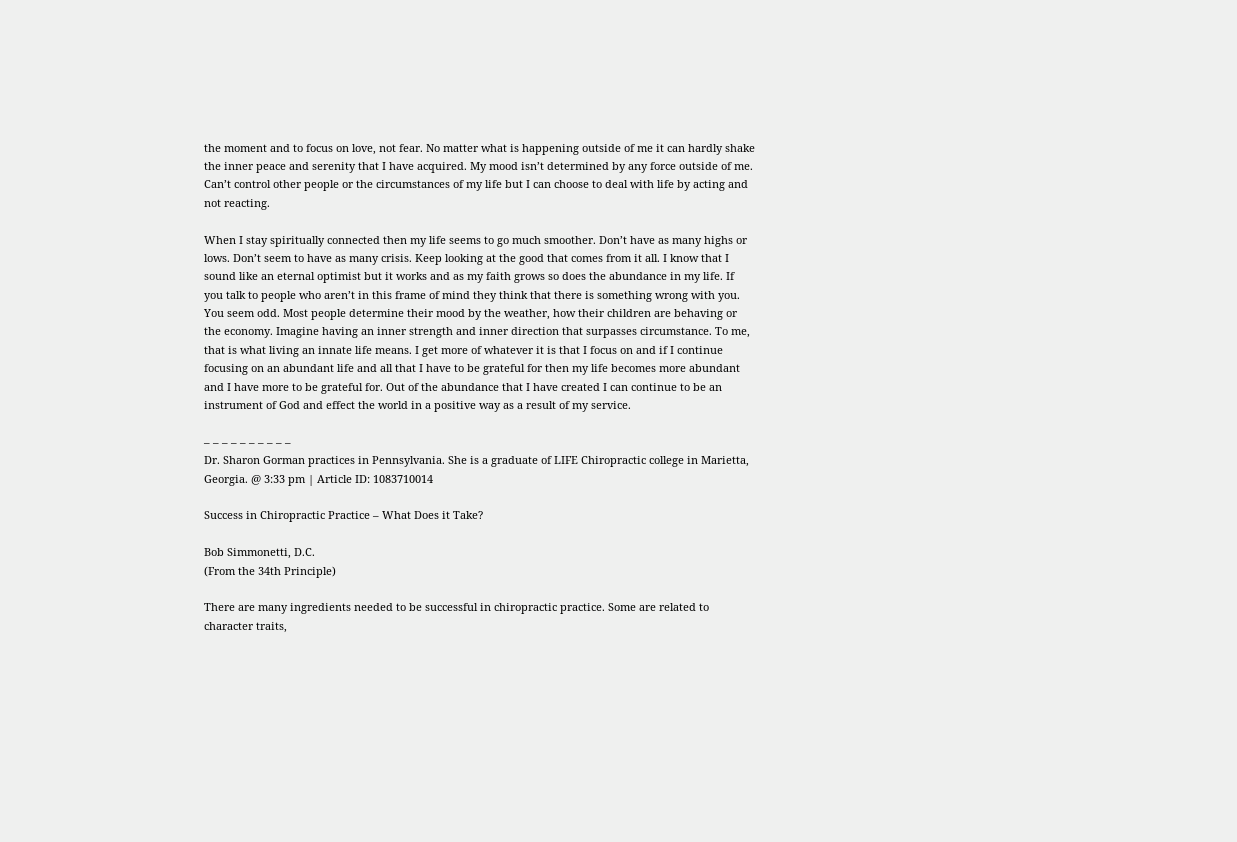the moment and to focus on love, not fear. No matter what is happening outside of me it can hardly shake the inner peace and serenity that I have acquired. My mood isn’t determined by any force outside of me. Can’t control other people or the circumstances of my life but I can choose to deal with life by acting and not reacting.

When I stay spiritually connected then my life seems to go much smoother. Don’t have as many highs or lows. Don’t seem to have as many crisis. Keep looking at the good that comes from it all. I know that I sound like an eternal optimist but it works and as my faith grows so does the abundance in my life. If you talk to people who aren’t in this frame of mind they think that there is something wrong with you. You seem odd. Most people determine their mood by the weather, how their children are behaving or the economy. Imagine having an inner strength and inner direction that surpasses circumstance. To me, that is what living an innate life means. I get more of whatever it is that I focus on and if I continue focusing on an abundant life and all that I have to be grateful for then my life becomes more abundant and I have more to be grateful for. Out of the abundance that I have created I can continue to be an instrument of God and effect the world in a positive way as a result of my service.

– – – – – – – – – –
Dr. Sharon Gorman practices in Pennsylvania. She is a graduate of LIFE Chiropractic college in Marietta, Georgia. @ 3:33 pm | Article ID: 1083710014

Success in Chiropractic Practice – What Does it Take?

Bob Simmonetti, D.C.
(From the 34th Principle)

There are many ingredients needed to be successful in chiropractic practice. Some are related to character traits,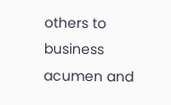others to business acumen and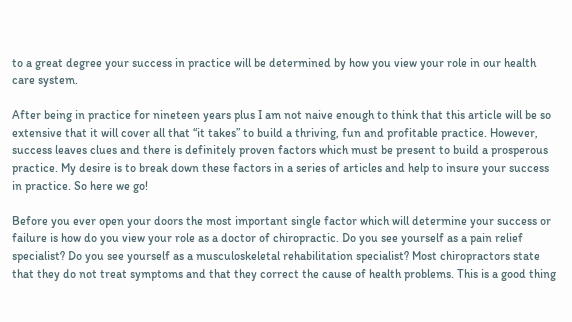to a great degree your success in practice will be determined by how you view your role in our health care system.

After being in practice for nineteen years plus I am not naive enough to think that this article will be so extensive that it will cover all that “it takes” to build a thriving, fun and profitable practice. However, success leaves clues and there is definitely proven factors which must be present to build a prosperous practice. My desire is to break down these factors in a series of articles and help to insure your success in practice. So here we go!

Before you ever open your doors the most important single factor which will determine your success or failure is how do you view your role as a doctor of chiropractic. Do you see yourself as a pain relief specialist? Do you see yourself as a musculoskeletal rehabilitation specialist? Most chiropractors state that they do not treat symptoms and that they correct the cause of health problems. This is a good thing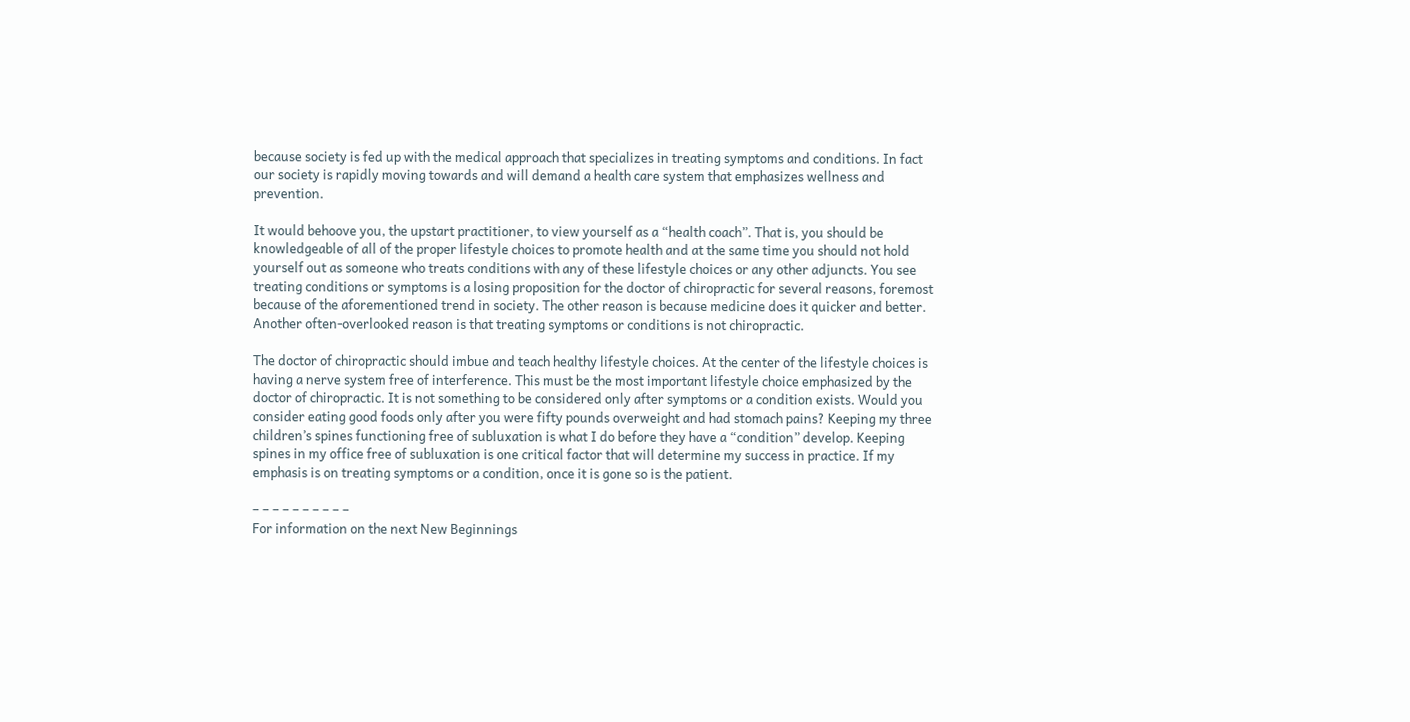because society is fed up with the medical approach that specializes in treating symptoms and conditions. In fact our society is rapidly moving towards and will demand a health care system that emphasizes wellness and prevention.

It would behoove you, the upstart practitioner, to view yourself as a “health coach”. That is, you should be knowledgeable of all of the proper lifestyle choices to promote health and at the same time you should not hold yourself out as someone who treats conditions with any of these lifestyle choices or any other adjuncts. You see treating conditions or symptoms is a losing proposition for the doctor of chiropractic for several reasons, foremost because of the aforementioned trend in society. The other reason is because medicine does it quicker and better. Another often-overlooked reason is that treating symptoms or conditions is not chiropractic.

The doctor of chiropractic should imbue and teach healthy lifestyle choices. At the center of the lifestyle choices is having a nerve system free of interference. This must be the most important lifestyle choice emphasized by the doctor of chiropractic. It is not something to be considered only after symptoms or a condition exists. Would you consider eating good foods only after you were fifty pounds overweight and had stomach pains? Keeping my three children’s spines functioning free of subluxation is what I do before they have a “condition” develop. Keeping spines in my office free of subluxation is one critical factor that will determine my success in practice. If my emphasis is on treating symptoms or a condition, once it is gone so is the patient.

– – – – – – – – – –
For information on the next New Beginnings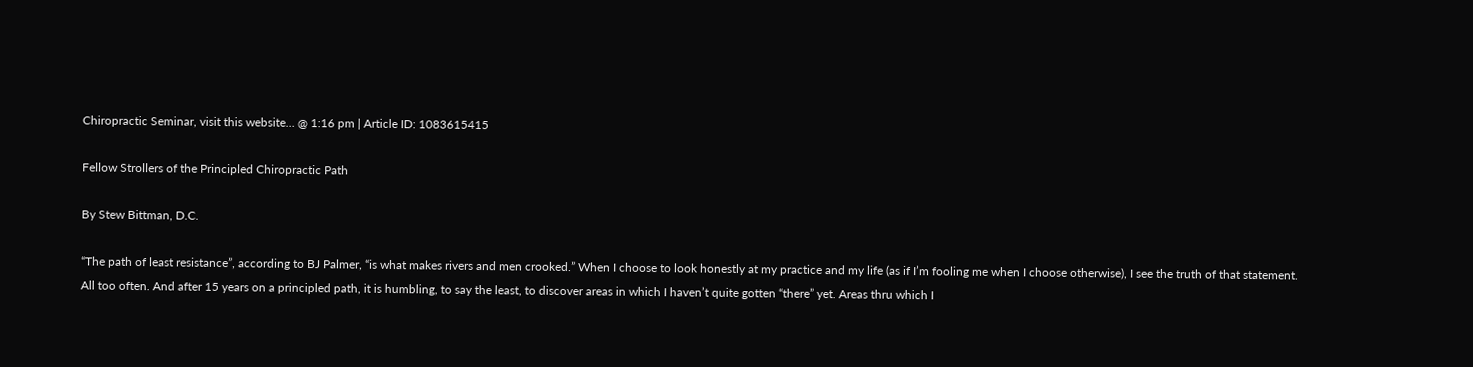Chiropractic Seminar, visit this website… @ 1:16 pm | Article ID: 1083615415

Fellow Strollers of the Principled Chiropractic Path

By Stew Bittman, D.C.

“The path of least resistance”, according to BJ Palmer, “is what makes rivers and men crooked.” When I choose to look honestly at my practice and my life (as if I’m fooling me when I choose otherwise), I see the truth of that statement. All too often. And after 15 years on a principled path, it is humbling, to say the least, to discover areas in which I haven’t quite gotten “there” yet. Areas thru which I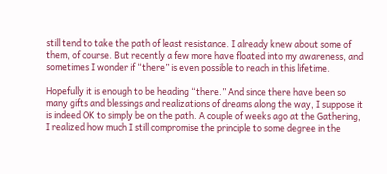still tend to take the path of least resistance. I already knew about some of them, of course. But recently a few more have floated into my awareness, and sometimes I wonder if “there” is even possible to reach in this lifetime.

Hopefully it is enough to be heading “there.” And since there have been so many gifts and blessings and realizations of dreams along the way, I suppose it is indeed OK to simply be on the path. A couple of weeks ago at the Gathering, I realized how much I still compromise the principle to some degree in the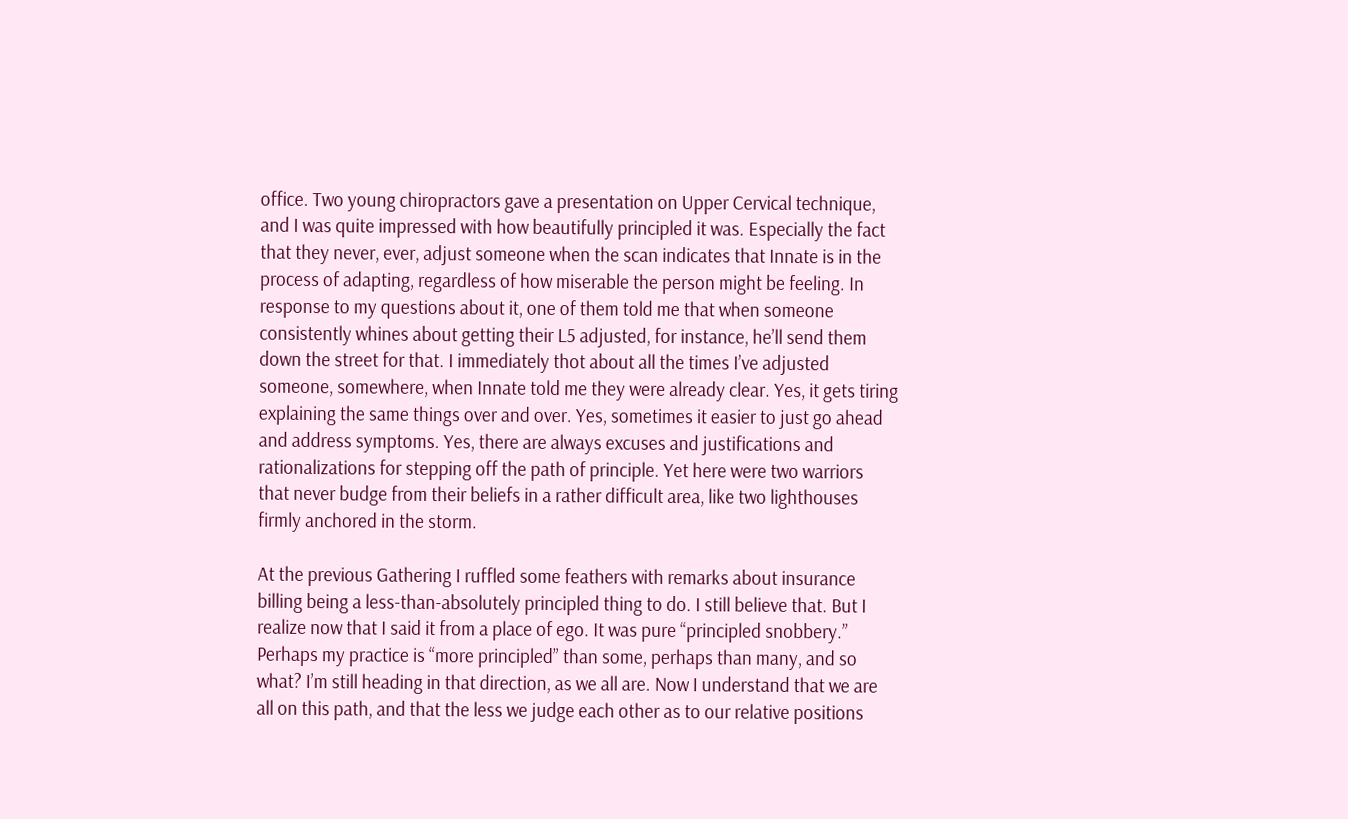office. Two young chiropractors gave a presentation on Upper Cervical technique, and I was quite impressed with how beautifully principled it was. Especially the fact that they never, ever, adjust someone when the scan indicates that Innate is in the process of adapting, regardless of how miserable the person might be feeling. In response to my questions about it, one of them told me that when someone consistently whines about getting their L5 adjusted, for instance, he’ll send them down the street for that. I immediately thot about all the times I’ve adjusted someone, somewhere, when Innate told me they were already clear. Yes, it gets tiring explaining the same things over and over. Yes, sometimes it easier to just go ahead and address symptoms. Yes, there are always excuses and justifications and rationalizations for stepping off the path of principle. Yet here were two warriors that never budge from their beliefs in a rather difficult area, like two lighthouses firmly anchored in the storm.

At the previous Gathering I ruffled some feathers with remarks about insurance billing being a less-than-absolutely principled thing to do. I still believe that. But I realize now that I said it from a place of ego. It was pure “principled snobbery.” Perhaps my practice is “more principled” than some, perhaps than many, and so what? I’m still heading in that direction, as we all are. Now I understand that we are all on this path, and that the less we judge each other as to our relative positions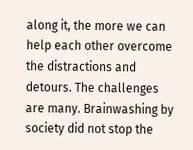along it, the more we can help each other overcome the distractions and detours. The challenges are many. Brainwashing by society did not stop the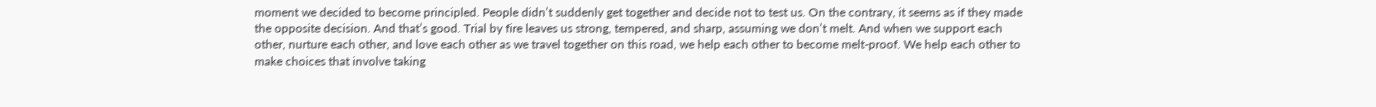moment we decided to become principled. People didn’t suddenly get together and decide not to test us. On the contrary, it seems as if they made the opposite decision. And that’s good. Trial by fire leaves us strong, tempered, and sharp, assuming we don’t melt. And when we support each other, nurture each other, and love each other as we travel together on this road, we help each other to become melt-proof. We help each other to make choices that involve taking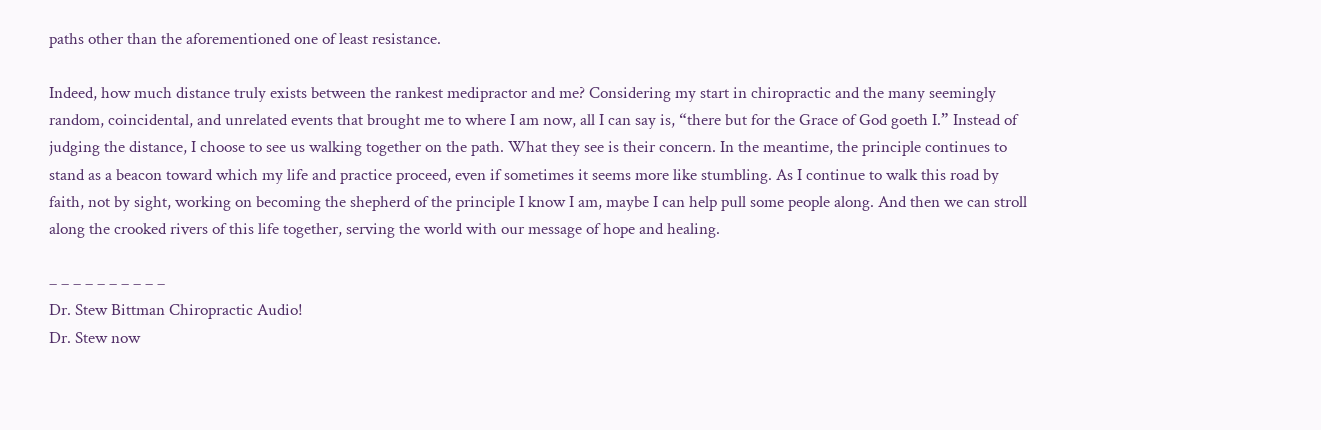paths other than the aforementioned one of least resistance.

Indeed, how much distance truly exists between the rankest medipractor and me? Considering my start in chiropractic and the many seemingly random, coincidental, and unrelated events that brought me to where I am now, all I can say is, “there but for the Grace of God goeth I.” Instead of judging the distance, I choose to see us walking together on the path. What they see is their concern. In the meantime, the principle continues to stand as a beacon toward which my life and practice proceed, even if sometimes it seems more like stumbling. As I continue to walk this road by faith, not by sight, working on becoming the shepherd of the principle I know I am, maybe I can help pull some people along. And then we can stroll along the crooked rivers of this life together, serving the world with our message of hope and healing.

– – – – – – – – – –
Dr. Stew Bittman Chiropractic Audio!
Dr. Stew now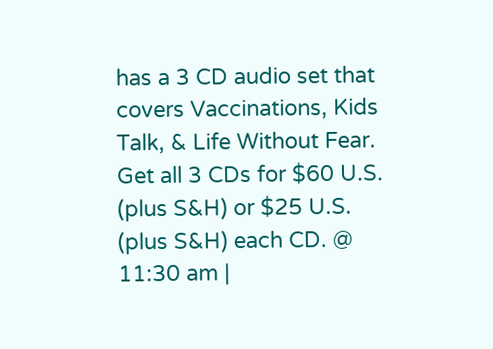has a 3 CD audio set that covers Vaccinations, Kids Talk, & Life Without Fear.
Get all 3 CDs for $60 U.S. (plus S&H) or $25 U.S. (plus S&H) each CD. @ 11:30 am |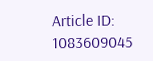Article ID: 1083609045